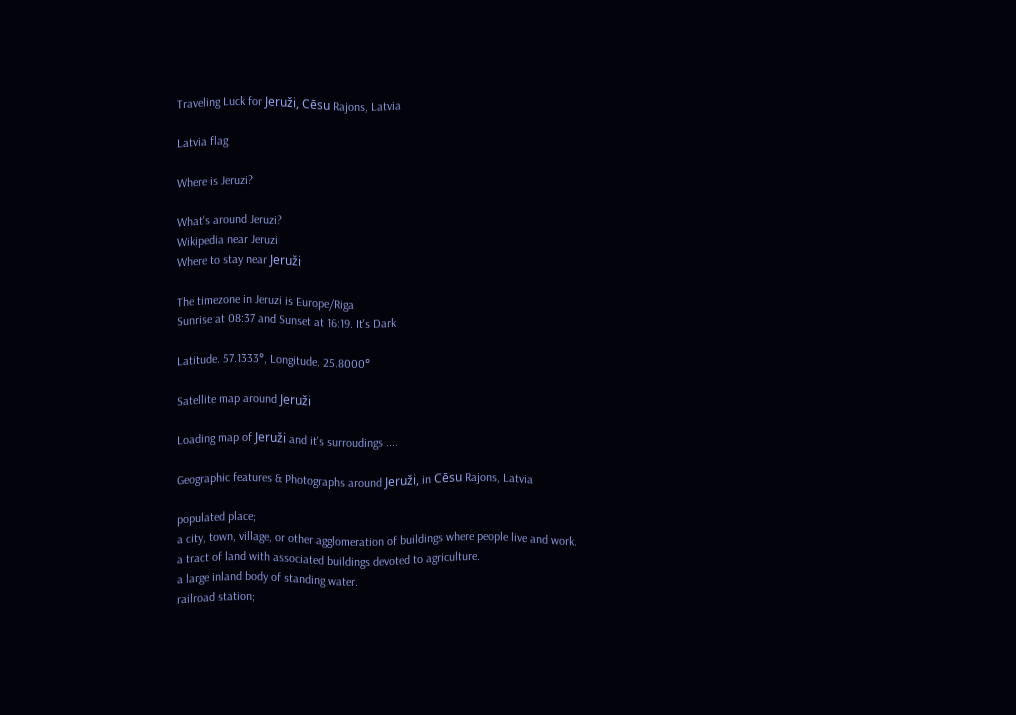Traveling Luck for Jeruži, Cēsu Rajons, Latvia

Latvia flag

Where is Jeruzi?

What's around Jeruzi?
Wikipedia near Jeruzi
Where to stay near Jeruži

The timezone in Jeruzi is Europe/Riga
Sunrise at 08:37 and Sunset at 16:19. It's Dark

Latitude. 57.1333°, Longitude. 25.8000°

Satellite map around Jeruži

Loading map of Jeruži and it's surroudings ....

Geographic features & Photographs around Jeruži, in Cēsu Rajons, Latvia

populated place;
a city, town, village, or other agglomeration of buildings where people live and work.
a tract of land with associated buildings devoted to agriculture.
a large inland body of standing water.
railroad station;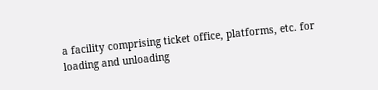a facility comprising ticket office, platforms, etc. for loading and unloading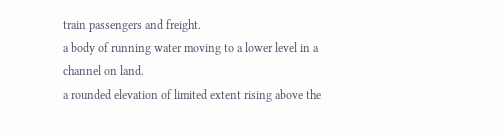train passengers and freight.
a body of running water moving to a lower level in a channel on land.
a rounded elevation of limited extent rising above the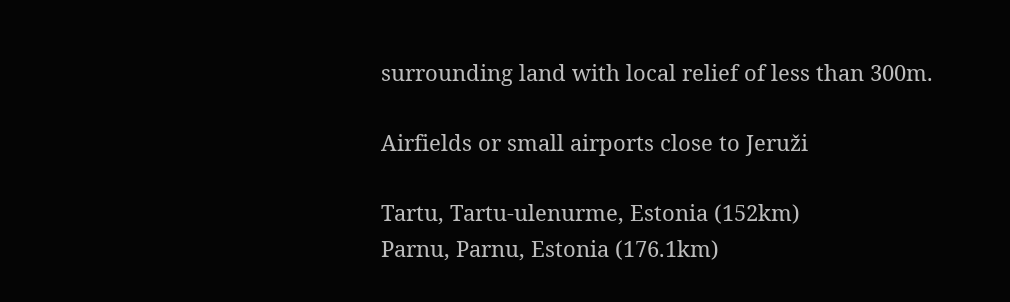surrounding land with local relief of less than 300m.

Airfields or small airports close to Jeruži

Tartu, Tartu-ulenurme, Estonia (152km)
Parnu, Parnu, Estonia (176.1km)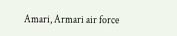Amari, Armari air force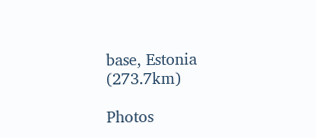base, Estonia (273.7km)

Photos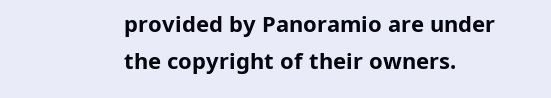provided by Panoramio are under the copyright of their owners.